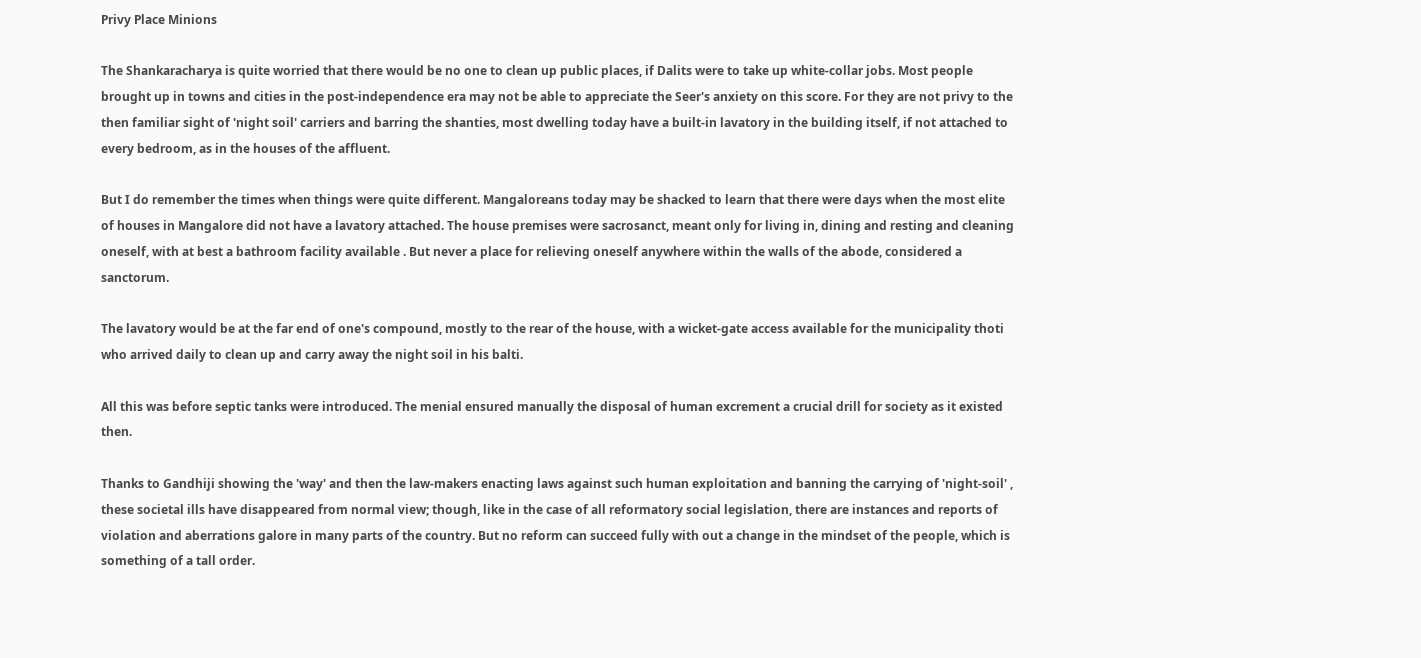Privy Place Minions

The Shankaracharya is quite worried that there would be no one to clean up public places, if Dalits were to take up white-collar jobs. Most people brought up in towns and cities in the post-independence era may not be able to appreciate the Seer's anxiety on this score. For they are not privy to the then familiar sight of 'night soil' carriers and barring the shanties, most dwelling today have a built-in lavatory in the building itself, if not attached to every bedroom, as in the houses of the affluent.

But I do remember the times when things were quite different. Mangaloreans today may be shacked to learn that there were days when the most elite of houses in Mangalore did not have a lavatory attached. The house premises were sacrosanct, meant only for living in, dining and resting and cleaning oneself, with at best a bathroom facility available . But never a place for relieving oneself anywhere within the walls of the abode, considered a sanctorum.

The lavatory would be at the far end of one's compound, mostly to the rear of the house, with a wicket-gate access available for the municipality thoti who arrived daily to clean up and carry away the night soil in his balti.

All this was before septic tanks were introduced. The menial ensured manually the disposal of human excrement a crucial drill for society as it existed then.

Thanks to Gandhiji showing the 'way' and then the law-makers enacting laws against such human exploitation and banning the carrying of 'night-soil' , these societal ills have disappeared from normal view; though, like in the case of all reformatory social legislation, there are instances and reports of violation and aberrations galore in many parts of the country. But no reform can succeed fully with out a change in the mindset of the people, which is something of a tall order.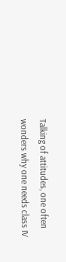Talking of attitudes, one often wonders why one needs class IV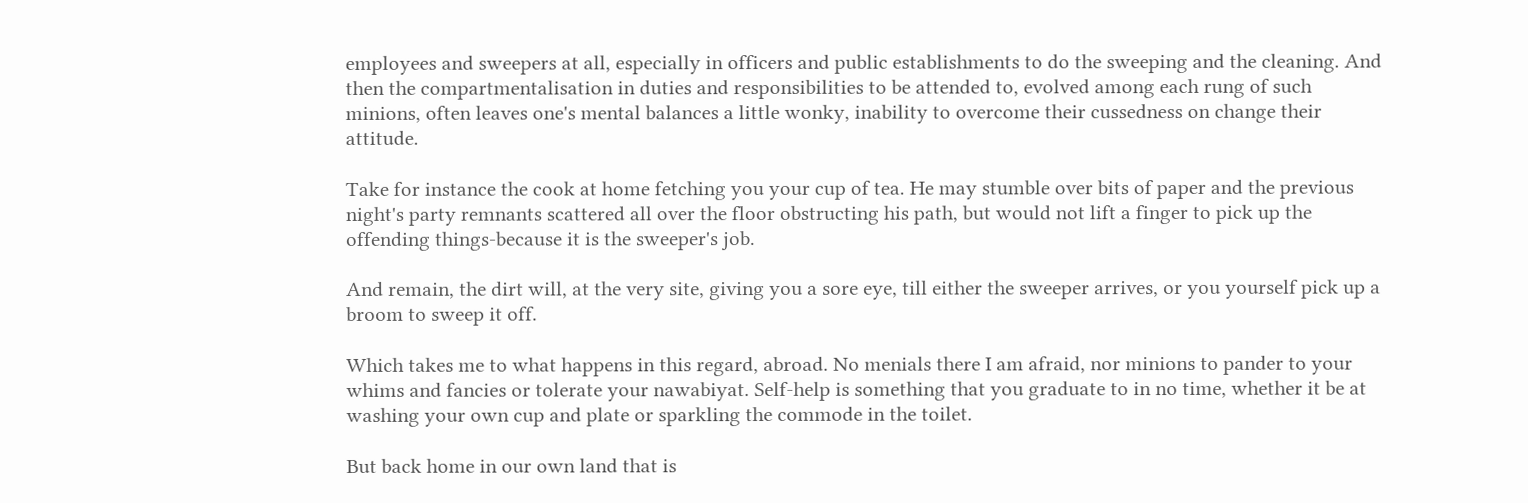employees and sweepers at all, especially in officers and public establishments to do the sweeping and the cleaning. And then the compartmentalisation in duties and responsibilities to be attended to, evolved among each rung of such minions, often leaves one's mental balances a little wonky, inability to overcome their cussedness on change their attitude.

Take for instance the cook at home fetching you your cup of tea. He may stumble over bits of paper and the previous night's party remnants scattered all over the floor obstructing his path, but would not lift a finger to pick up the offending things-because it is the sweeper's job.

And remain, the dirt will, at the very site, giving you a sore eye, till either the sweeper arrives, or you yourself pick up a broom to sweep it off.

Which takes me to what happens in this regard, abroad. No menials there I am afraid, nor minions to pander to your whims and fancies or tolerate your nawabiyat. Self-help is something that you graduate to in no time, whether it be at washing your own cup and plate or sparkling the commode in the toilet.

But back home in our own land that is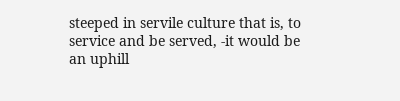steeped in servile culture that is, to service and be served, -it would be an uphill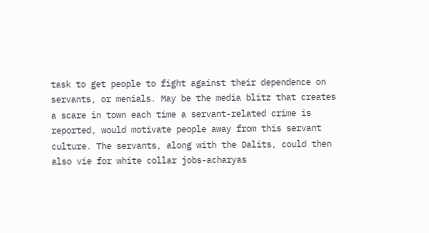task to get people to fight against their dependence on servants, or menials. May be the media blitz that creates a scare in town each time a servant-related crime is reported, would motivate people away from this servant culture. The servants, along with the Dalits, could then also vie for white collar jobs-acharyas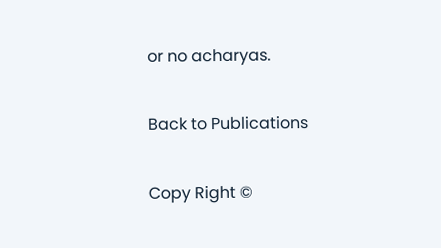or no acharyas.

Back to Publications

Copy Right ©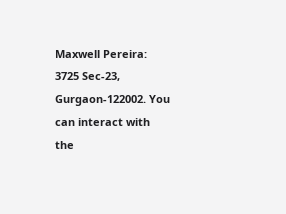Maxwell Pereira: 3725 Sec-23, Gurgaon-122002. You can interact with the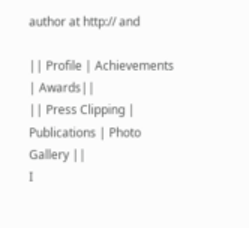author at http:// and

|| Profile | Achievements | Awards||
|| Press Clipping | Publications | Photo Gallery ||
I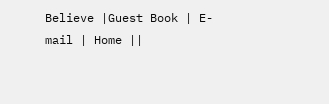Believe |Guest Book | E-mail | Home ||